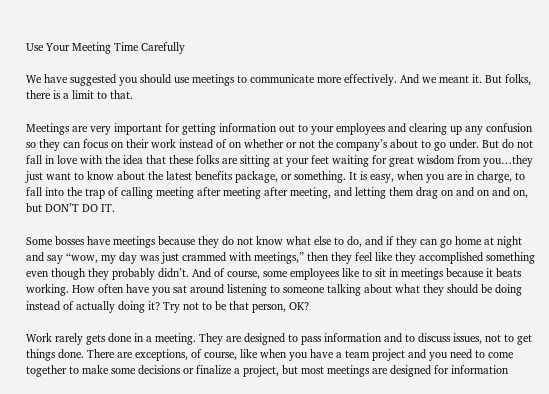Use Your Meeting Time Carefully

We have suggested you should use meetings to communicate more effectively. And we meant it. But folks, there is a limit to that.

Meetings are very important for getting information out to your employees and clearing up any confusion so they can focus on their work instead of on whether or not the company’s about to go under. But do not fall in love with the idea that these folks are sitting at your feet waiting for great wisdom from you…they just want to know about the latest benefits package, or something. It is easy, when you are in charge, to fall into the trap of calling meeting after meeting after meeting, and letting them drag on and on and on, but DON’T DO IT.

Some bosses have meetings because they do not know what else to do, and if they can go home at night and say “wow, my day was just crammed with meetings,” then they feel like they accomplished something even though they probably didn’t. And of course, some employees like to sit in meetings because it beats working. How often have you sat around listening to someone talking about what they should be doing instead of actually doing it? Try not to be that person, OK?

Work rarely gets done in a meeting. They are designed to pass information and to discuss issues, not to get things done. There are exceptions, of course, like when you have a team project and you need to come together to make some decisions or finalize a project, but most meetings are designed for information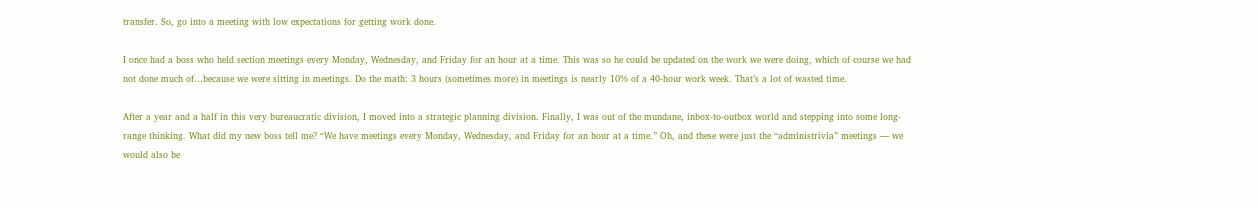transfer. So, go into a meeting with low expectations for getting work done.

I once had a boss who held section meetings every Monday, Wednesday, and Friday for an hour at a time. This was so he could be updated on the work we were doing, which of course we had not done much of…because we were sitting in meetings. Do the math: 3 hours (sometimes more) in meetings is nearly 10% of a 40-hour work week. That’s a lot of wasted time.

After a year and a half in this very bureaucratic division, I moved into a strategic planning division. Finally, I was out of the mundane, inbox-to-outbox world and stepping into some long-range thinking. What did my new boss tell me? “We have meetings every Monday, Wednesday, and Friday for an hour at a time.” Oh, and these were just the “administrivia” meetings — we would also be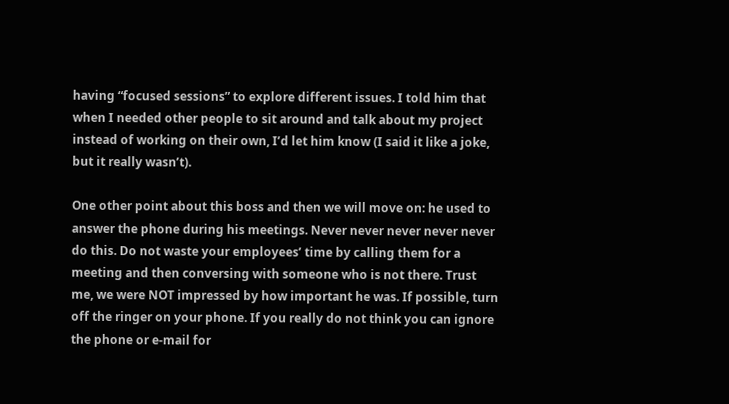having “focused sessions” to explore different issues. I told him that when I needed other people to sit around and talk about my project instead of working on their own, I’d let him know (I said it like a joke, but it really wasn’t).

One other point about this boss and then we will move on: he used to answer the phone during his meetings. Never never never never never do this. Do not waste your employees’ time by calling them for a meeting and then conversing with someone who is not there. Trust me, we were NOT impressed by how important he was. If possible, turn off the ringer on your phone. If you really do not think you can ignore the phone or e-mail for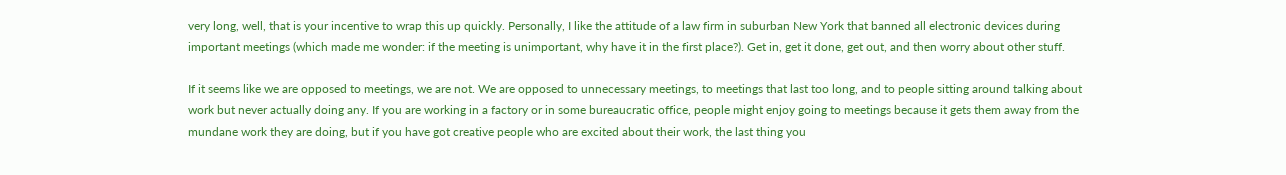very long, well, that is your incentive to wrap this up quickly. Personally, I like the attitude of a law firm in suburban New York that banned all electronic devices during important meetings (which made me wonder: if the meeting is unimportant, why have it in the first place?). Get in, get it done, get out, and then worry about other stuff.

If it seems like we are opposed to meetings, we are not. We are opposed to unnecessary meetings, to meetings that last too long, and to people sitting around talking about work but never actually doing any. If you are working in a factory or in some bureaucratic office, people might enjoy going to meetings because it gets them away from the mundane work they are doing, but if you have got creative people who are excited about their work, the last thing you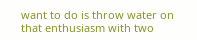want to do is throw water on that enthusiasm with two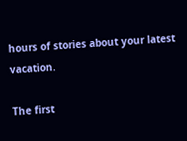hours of stories about your latest vacation.

The first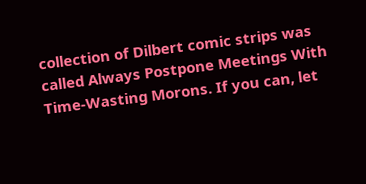collection of Dilbert comic strips was called Always Postpone Meetings With Time-Wasting Morons. If you can, let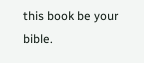this book be your bible.